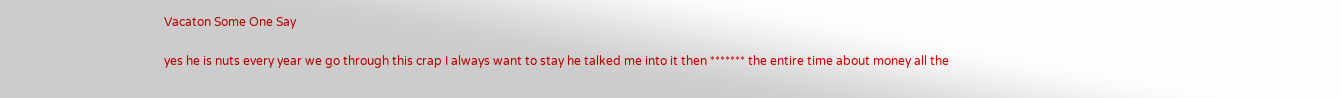Vacaton Some One Say

yes he is nuts every year we go through this crap I always want to stay he talked me into it then ******* the entire time about money all the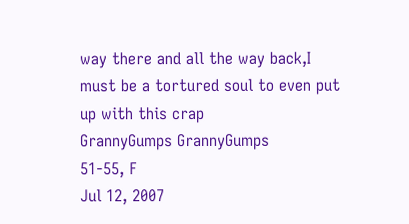way there and all the way back,I must be a tortured soul to even put up with this crap
GrannyGumps GrannyGumps
51-55, F
Jul 12, 2007